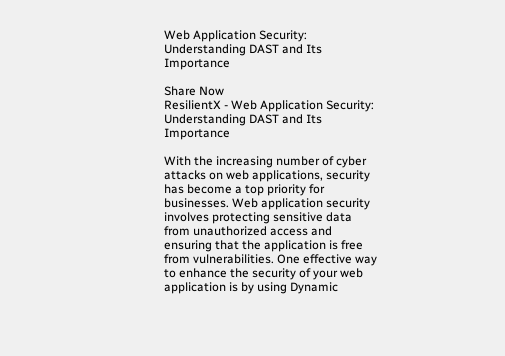Web Application Security: Understanding DAST and Its Importance

Share Now
ResilientX - Web Application Security: Understanding DAST and Its Importance

With the increasing number of cyber attacks on web applications, security has become a top priority for businesses. Web application security involves protecting sensitive data from unauthorized access and ensuring that the application is free from vulnerabilities. One effective way to enhance the security of your web application is by using Dynamic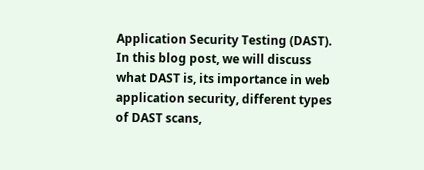Application Security Testing (DAST). In this blog post, we will discuss what DAST is, its importance in web application security, different types of DAST scans,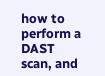how to perform a DAST scan, and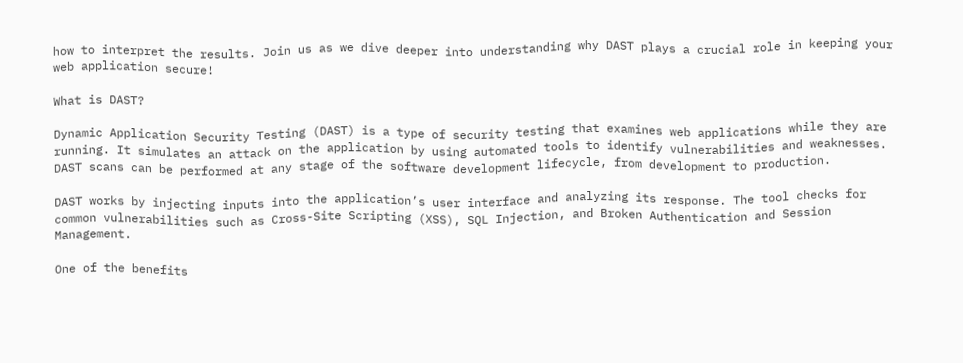how to interpret the results. Join us as we dive deeper into understanding why DAST plays a crucial role in keeping your web application secure!

What is DAST?

Dynamic Application Security Testing (DAST) is a type of security testing that examines web applications while they are running. It simulates an attack on the application by using automated tools to identify vulnerabilities and weaknesses. DAST scans can be performed at any stage of the software development lifecycle, from development to production.

DAST works by injecting inputs into the application’s user interface and analyzing its response. The tool checks for common vulnerabilities such as Cross-Site Scripting (XSS), SQL Injection, and Broken Authentication and Session Management.

One of the benefits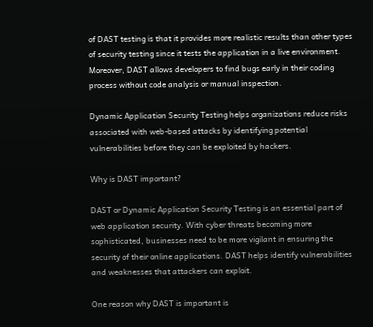of DAST testing is that it provides more realistic results than other types of security testing since it tests the application in a live environment. Moreover, DAST allows developers to find bugs early in their coding process without code analysis or manual inspection.

Dynamic Application Security Testing helps organizations reduce risks associated with web-based attacks by identifying potential vulnerabilities before they can be exploited by hackers.

Why is DAST important?

DAST or Dynamic Application Security Testing is an essential part of web application security. With cyber threats becoming more sophisticated, businesses need to be more vigilant in ensuring the security of their online applications. DAST helps identify vulnerabilities and weaknesses that attackers can exploit.

One reason why DAST is important is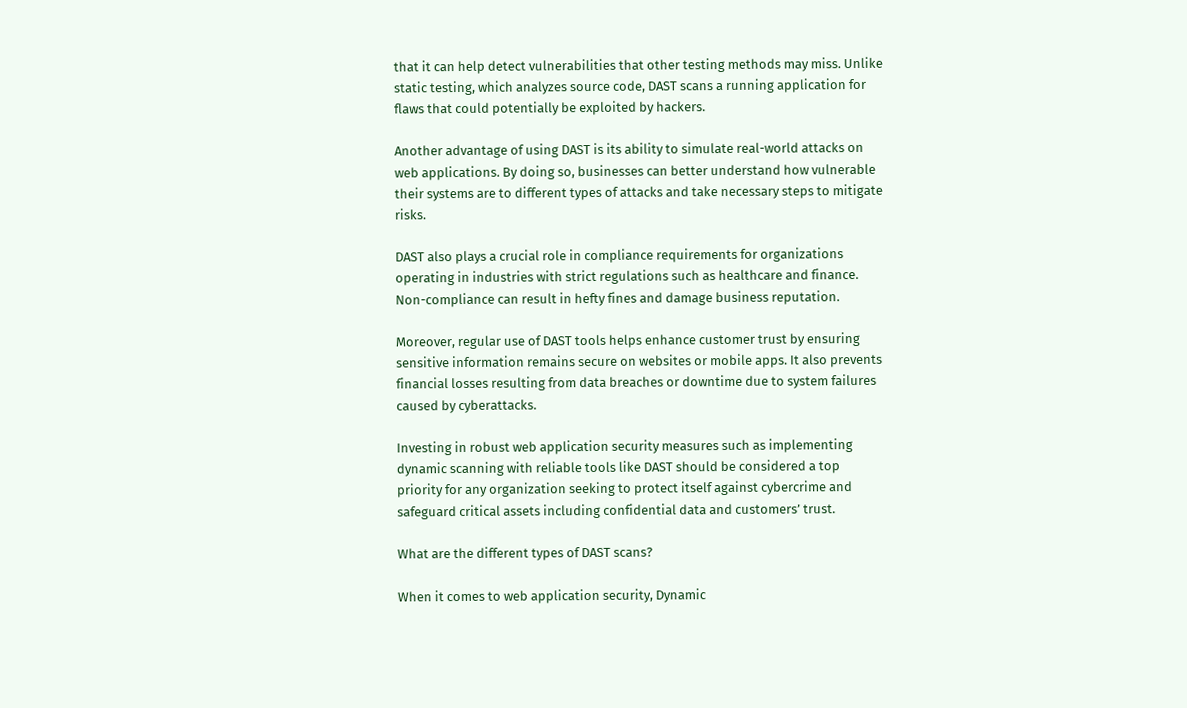that it can help detect vulnerabilities that other testing methods may miss. Unlike static testing, which analyzes source code, DAST scans a running application for flaws that could potentially be exploited by hackers.

Another advantage of using DAST is its ability to simulate real-world attacks on web applications. By doing so, businesses can better understand how vulnerable their systems are to different types of attacks and take necessary steps to mitigate risks.

DAST also plays a crucial role in compliance requirements for organizations operating in industries with strict regulations such as healthcare and finance. Non-compliance can result in hefty fines and damage business reputation.

Moreover, regular use of DAST tools helps enhance customer trust by ensuring sensitive information remains secure on websites or mobile apps. It also prevents financial losses resulting from data breaches or downtime due to system failures caused by cyberattacks.

Investing in robust web application security measures such as implementing dynamic scanning with reliable tools like DAST should be considered a top priority for any organization seeking to protect itself against cybercrime and safeguard critical assets including confidential data and customers’ trust.

What are the different types of DAST scans?

When it comes to web application security, Dynamic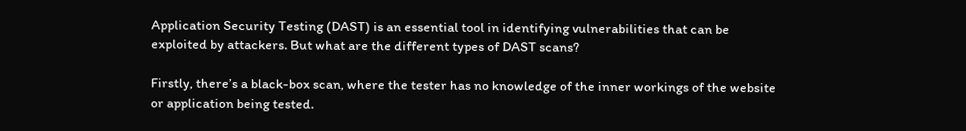Application Security Testing (DAST) is an essential tool in identifying vulnerabilities that can be exploited by attackers. But what are the different types of DAST scans?

Firstly, there’s a black-box scan, where the tester has no knowledge of the inner workings of the website or application being tested.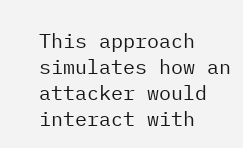This approach simulates how an attacker would interact with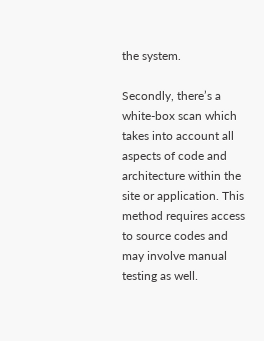the system.

Secondly, there’s a white-box scan which takes into account all aspects of code and architecture within the site or application. This method requires access to source codes and may involve manual testing as well.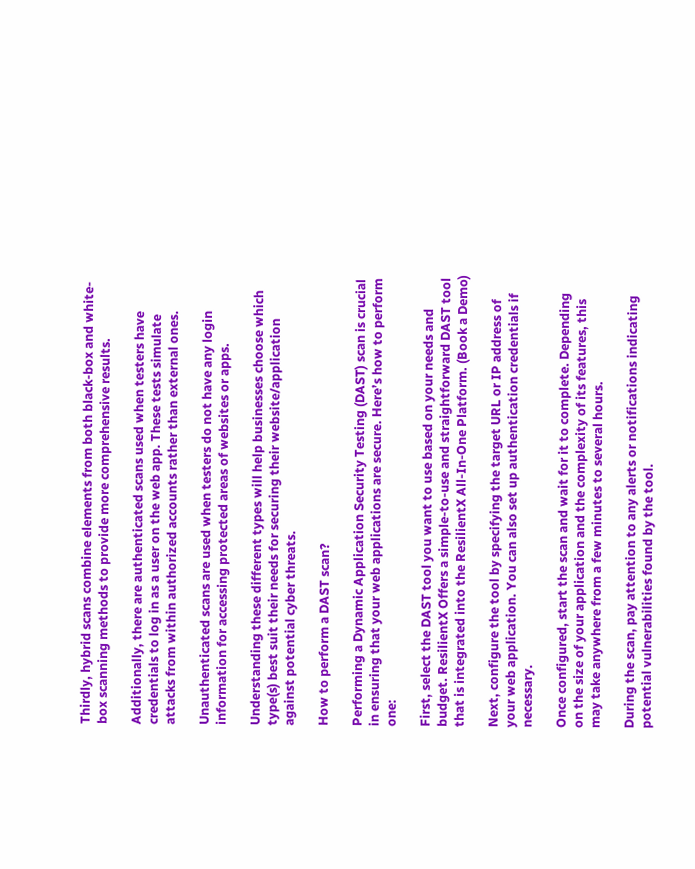Thirdly, hybrid scans combine elements from both black-box and white-box scanning methods to provide more comprehensive results.

Additionally, there are authenticated scans used when testers have credentials to log in as a user on the web app. These tests simulate attacks from within authorized accounts rather than external ones.

Unauthenticated scans are used when testers do not have any login information for accessing protected areas of websites or apps.

Understanding these different types will help businesses choose which type(s) best suit their needs for securing their website/application against potential cyber threats.

How to perform a DAST scan?

Performing a Dynamic Application Security Testing (DAST) scan is crucial in ensuring that your web applications are secure. Here’s how to perform one:

First, select the DAST tool you want to use based on your needs and budget. ResilientX Offers a simple-to-use and straightforward DAST tool that is integrated into the ResilientX All-In-One Platform. (Book a Demo)

Next, configure the tool by specifying the target URL or IP address of your web application. You can also set up authentication credentials if necessary.

Once configured, start the scan and wait for it to complete. Depending on the size of your application and the complexity of its features, this may take anywhere from a few minutes to several hours.

During the scan, pay attention to any alerts or notifications indicating potential vulnerabilities found by the tool.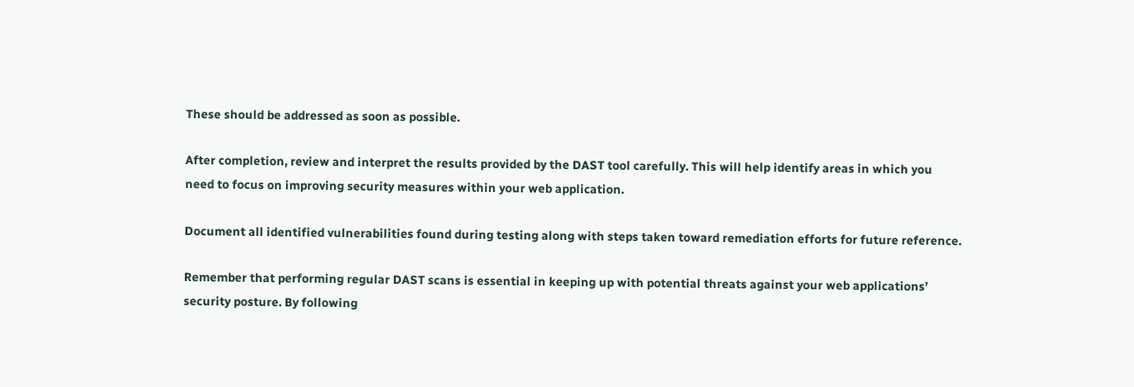These should be addressed as soon as possible.

After completion, review and interpret the results provided by the DAST tool carefully. This will help identify areas in which you need to focus on improving security measures within your web application.

Document all identified vulnerabilities found during testing along with steps taken toward remediation efforts for future reference.

Remember that performing regular DAST scans is essential in keeping up with potential threats against your web applications’ security posture. By following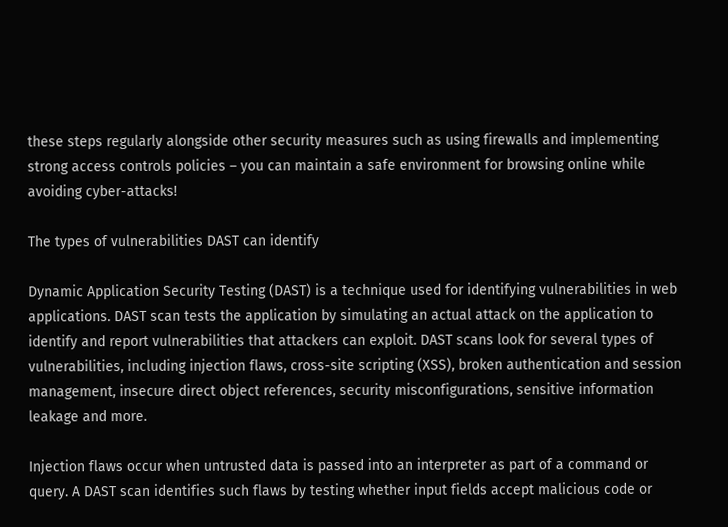these steps regularly alongside other security measures such as using firewalls and implementing strong access controls policies – you can maintain a safe environment for browsing online while avoiding cyber-attacks!

The types of vulnerabilities DAST can identify

Dynamic Application Security Testing (DAST) is a technique used for identifying vulnerabilities in web applications. DAST scan tests the application by simulating an actual attack on the application to identify and report vulnerabilities that attackers can exploit. DAST scans look for several types of vulnerabilities, including injection flaws, cross-site scripting (XSS), broken authentication and session management, insecure direct object references, security misconfigurations, sensitive information leakage and more.

Injection flaws occur when untrusted data is passed into an interpreter as part of a command or query. A DAST scan identifies such flaws by testing whether input fields accept malicious code or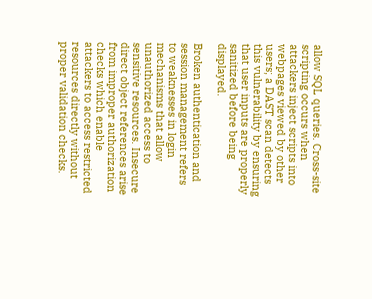allow SQL queries. Cross-site scripting occurs when attackers inject scripts into webpages viewed by other users; a DAST scan detects this vulnerability by ensuring that user inputs are properly sanitized before being displayed.

Broken authentication and session management refers to weaknesses in login mechanisms that allow unauthorized access to sensitive resources. Insecure direct object references arise from improper authorization checks which enable attackers to access restricted resources directly without proper validation checks.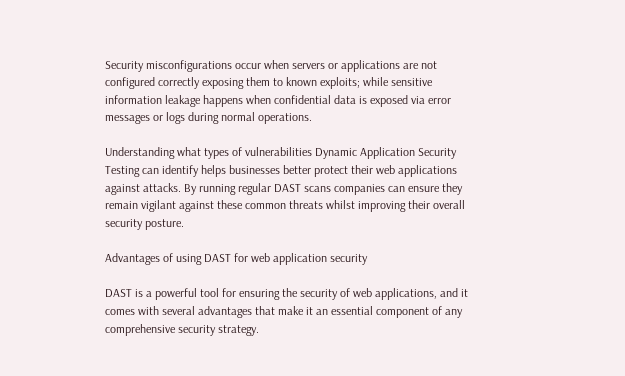Security misconfigurations occur when servers or applications are not configured correctly exposing them to known exploits; while sensitive information leakage happens when confidential data is exposed via error messages or logs during normal operations.

Understanding what types of vulnerabilities Dynamic Application Security Testing can identify helps businesses better protect their web applications against attacks. By running regular DAST scans companies can ensure they remain vigilant against these common threats whilst improving their overall security posture.

Advantages of using DAST for web application security

DAST is a powerful tool for ensuring the security of web applications, and it comes with several advantages that make it an essential component of any comprehensive security strategy.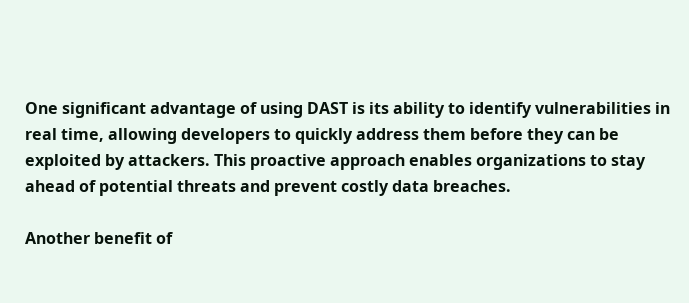One significant advantage of using DAST is its ability to identify vulnerabilities in real time, allowing developers to quickly address them before they can be exploited by attackers. This proactive approach enables organizations to stay ahead of potential threats and prevent costly data breaches.

Another benefit of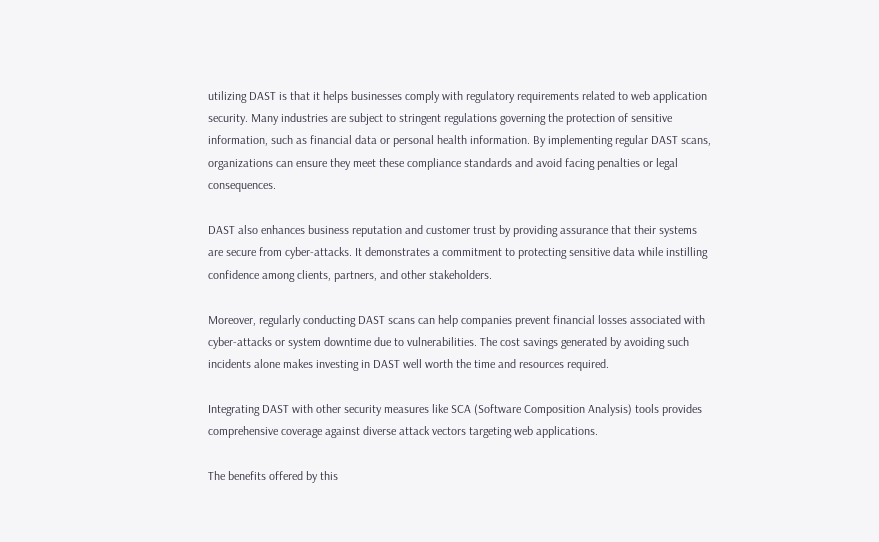utilizing DAST is that it helps businesses comply with regulatory requirements related to web application security. Many industries are subject to stringent regulations governing the protection of sensitive information, such as financial data or personal health information. By implementing regular DAST scans, organizations can ensure they meet these compliance standards and avoid facing penalties or legal consequences.

DAST also enhances business reputation and customer trust by providing assurance that their systems are secure from cyber-attacks. It demonstrates a commitment to protecting sensitive data while instilling confidence among clients, partners, and other stakeholders.

Moreover, regularly conducting DAST scans can help companies prevent financial losses associated with cyber-attacks or system downtime due to vulnerabilities. The cost savings generated by avoiding such incidents alone makes investing in DAST well worth the time and resources required.

Integrating DAST with other security measures like SCA (Software Composition Analysis) tools provides comprehensive coverage against diverse attack vectors targeting web applications.

The benefits offered by this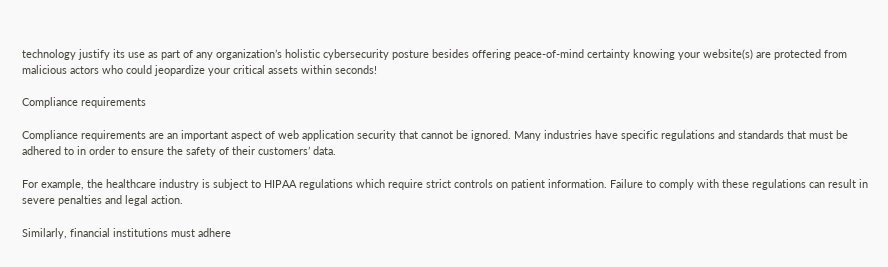technology justify its use as part of any organization’s holistic cybersecurity posture besides offering peace-of-mind certainty knowing your website(s) are protected from malicious actors who could jeopardize your critical assets within seconds!

Compliance requirements

Compliance requirements are an important aspect of web application security that cannot be ignored. Many industries have specific regulations and standards that must be adhered to in order to ensure the safety of their customers’ data.

For example, the healthcare industry is subject to HIPAA regulations which require strict controls on patient information. Failure to comply with these regulations can result in severe penalties and legal action.

Similarly, financial institutions must adhere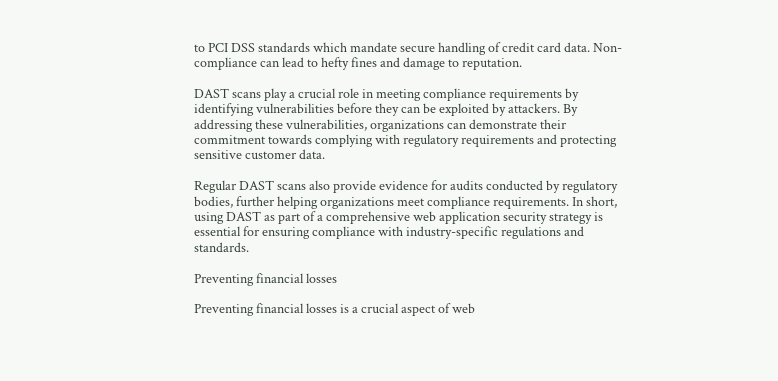to PCI DSS standards which mandate secure handling of credit card data. Non-compliance can lead to hefty fines and damage to reputation.

DAST scans play a crucial role in meeting compliance requirements by identifying vulnerabilities before they can be exploited by attackers. By addressing these vulnerabilities, organizations can demonstrate their commitment towards complying with regulatory requirements and protecting sensitive customer data.

Regular DAST scans also provide evidence for audits conducted by regulatory bodies, further helping organizations meet compliance requirements. In short, using DAST as part of a comprehensive web application security strategy is essential for ensuring compliance with industry-specific regulations and standards.

Preventing financial losses

Preventing financial losses is a crucial aspect of web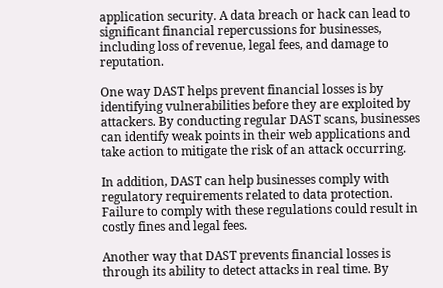application security. A data breach or hack can lead to significant financial repercussions for businesses, including loss of revenue, legal fees, and damage to reputation.

One way DAST helps prevent financial losses is by identifying vulnerabilities before they are exploited by attackers. By conducting regular DAST scans, businesses can identify weak points in their web applications and take action to mitigate the risk of an attack occurring.

In addition, DAST can help businesses comply with regulatory requirements related to data protection. Failure to comply with these regulations could result in costly fines and legal fees.

Another way that DAST prevents financial losses is through its ability to detect attacks in real time. By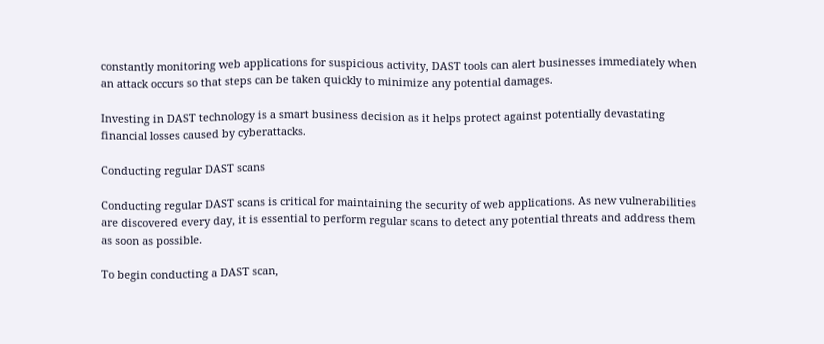constantly monitoring web applications for suspicious activity, DAST tools can alert businesses immediately when an attack occurs so that steps can be taken quickly to minimize any potential damages.

Investing in DAST technology is a smart business decision as it helps protect against potentially devastating financial losses caused by cyberattacks.

Conducting regular DAST scans

Conducting regular DAST scans is critical for maintaining the security of web applications. As new vulnerabilities are discovered every day, it is essential to perform regular scans to detect any potential threats and address them as soon as possible.

To begin conducting a DAST scan,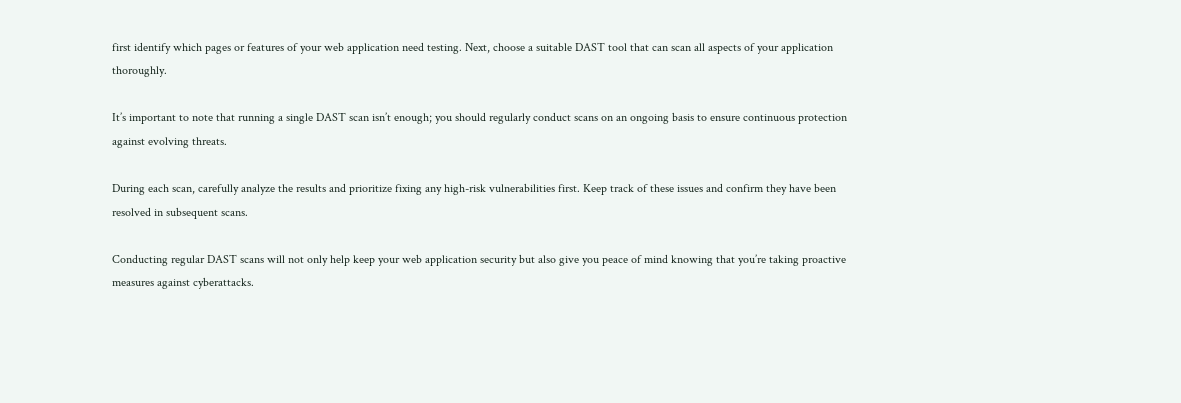first identify which pages or features of your web application need testing. Next, choose a suitable DAST tool that can scan all aspects of your application thoroughly.

It’s important to note that running a single DAST scan isn’t enough; you should regularly conduct scans on an ongoing basis to ensure continuous protection against evolving threats.

During each scan, carefully analyze the results and prioritize fixing any high-risk vulnerabilities first. Keep track of these issues and confirm they have been resolved in subsequent scans.

Conducting regular DAST scans will not only help keep your web application security but also give you peace of mind knowing that you’re taking proactive measures against cyberattacks.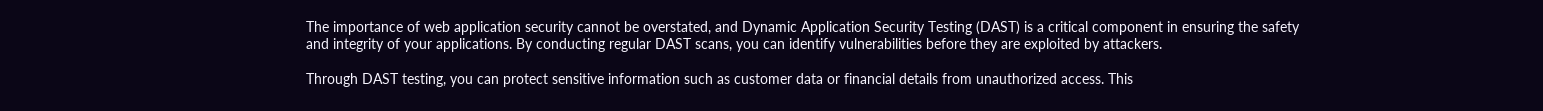The importance of web application security cannot be overstated, and Dynamic Application Security Testing (DAST) is a critical component in ensuring the safety and integrity of your applications. By conducting regular DAST scans, you can identify vulnerabilities before they are exploited by attackers.

Through DAST testing, you can protect sensitive information such as customer data or financial details from unauthorized access. This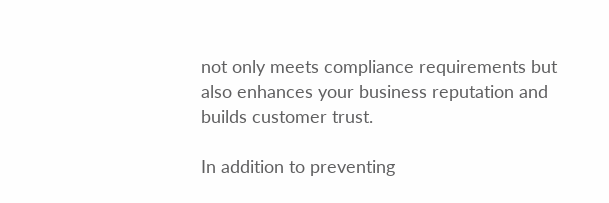not only meets compliance requirements but also enhances your business reputation and builds customer trust.

In addition to preventing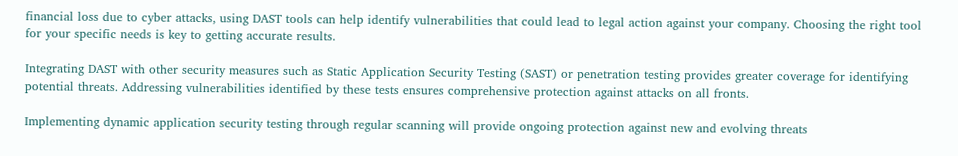financial loss due to cyber attacks, using DAST tools can help identify vulnerabilities that could lead to legal action against your company. Choosing the right tool for your specific needs is key to getting accurate results.

Integrating DAST with other security measures such as Static Application Security Testing (SAST) or penetration testing provides greater coverage for identifying potential threats. Addressing vulnerabilities identified by these tests ensures comprehensive protection against attacks on all fronts.

Implementing dynamic application security testing through regular scanning will provide ongoing protection against new and evolving threats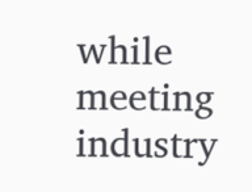while meeting industry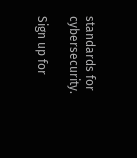standards for cybersecurity.

Sign up for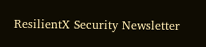ResilientX Security Newsletter